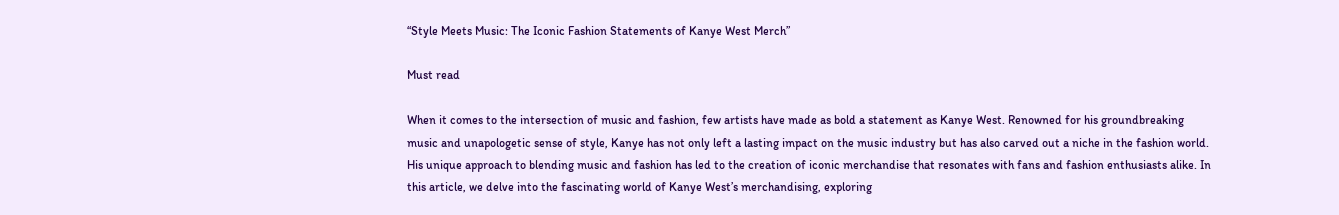“Style Meets Music: The Iconic Fashion Statements of Kanye West Merch”

Must read

When it comes to the intersection of music and fashion, few artists have made as bold a statement as Kanye West. Renowned for his groundbreaking music and unapologetic sense of style, Kanye has not only left a lasting impact on the music industry but has also carved out a niche in the fashion world. His unique approach to blending music and fashion has led to the creation of iconic merchandise that resonates with fans and fashion enthusiasts alike. In this article, we delve into the fascinating world of Kanye West’s merchandising, exploring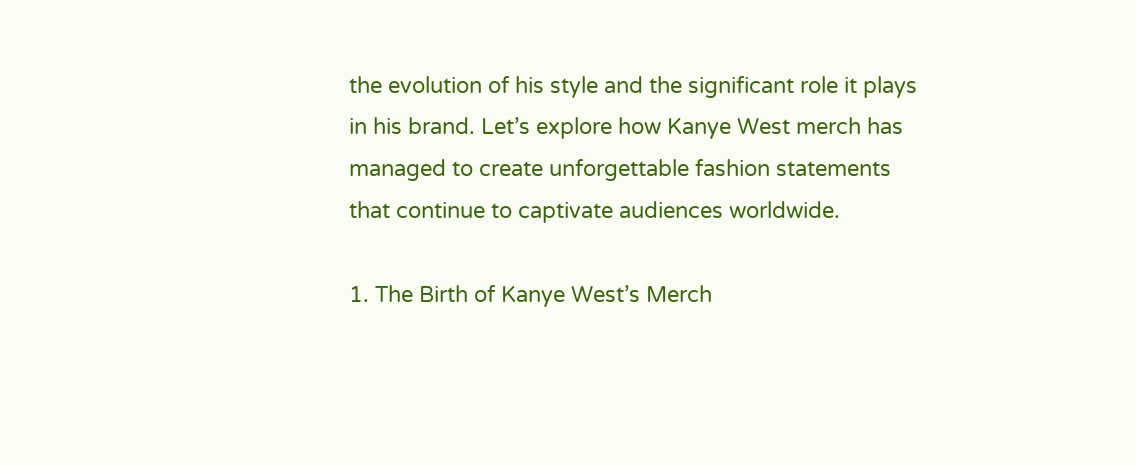the evolution of his style and the significant role it plays in his brand. Let’s explore how Kanye West merch has managed to create unforgettable fashion statements that continue to captivate audiences worldwide.

1. The Birth of Kanye West’s Merch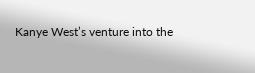Kanye West’s venture into the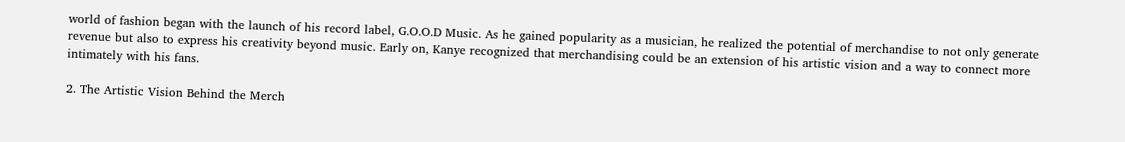world of fashion began with the launch of his record label, G.O.O.D Music. As he gained popularity as a musician, he realized the potential of merchandise to not only generate revenue but also to express his creativity beyond music. Early on, Kanye recognized that merchandising could be an extension of his artistic vision and a way to connect more intimately with his fans.

2. The Artistic Vision Behind the Merch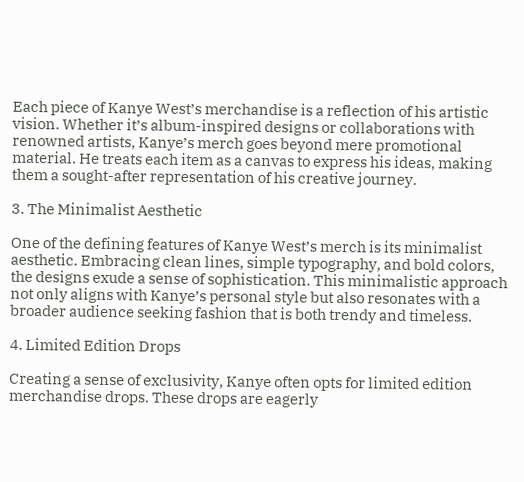Each piece of Kanye West’s merchandise is a reflection of his artistic vision. Whether it’s album-inspired designs or collaborations with renowned artists, Kanye’s merch goes beyond mere promotional material. He treats each item as a canvas to express his ideas, making them a sought-after representation of his creative journey.

3. The Minimalist Aesthetic

One of the defining features of Kanye West’s merch is its minimalist aesthetic. Embracing clean lines, simple typography, and bold colors, the designs exude a sense of sophistication. This minimalistic approach not only aligns with Kanye’s personal style but also resonates with a broader audience seeking fashion that is both trendy and timeless.

4. Limited Edition Drops

Creating a sense of exclusivity, Kanye often opts for limited edition merchandise drops. These drops are eagerly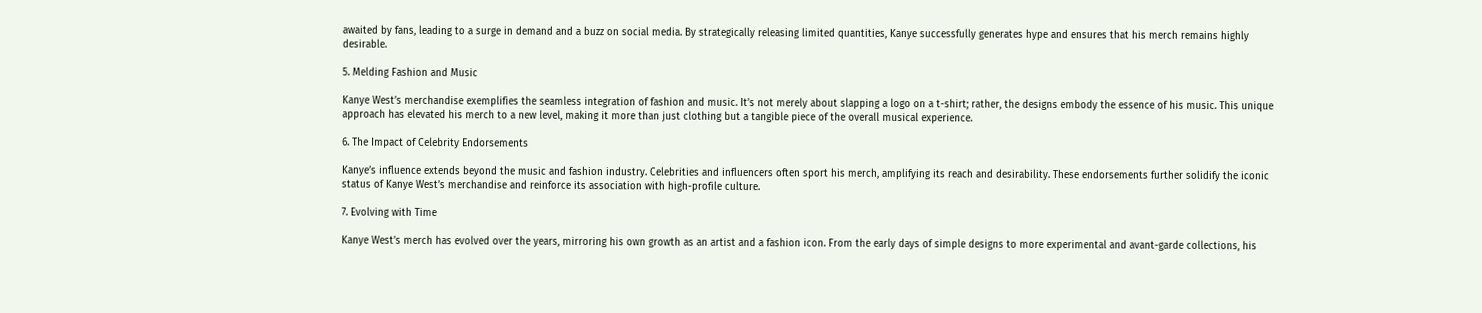awaited by fans, leading to a surge in demand and a buzz on social media. By strategically releasing limited quantities, Kanye successfully generates hype and ensures that his merch remains highly desirable.

5. Melding Fashion and Music

Kanye West’s merchandise exemplifies the seamless integration of fashion and music. It’s not merely about slapping a logo on a t-shirt; rather, the designs embody the essence of his music. This unique approach has elevated his merch to a new level, making it more than just clothing but a tangible piece of the overall musical experience.

6. The Impact of Celebrity Endorsements

Kanye’s influence extends beyond the music and fashion industry. Celebrities and influencers often sport his merch, amplifying its reach and desirability. These endorsements further solidify the iconic status of Kanye West’s merchandise and reinforce its association with high-profile culture.

7. Evolving with Time

Kanye West’s merch has evolved over the years, mirroring his own growth as an artist and a fashion icon. From the early days of simple designs to more experimental and avant-garde collections, his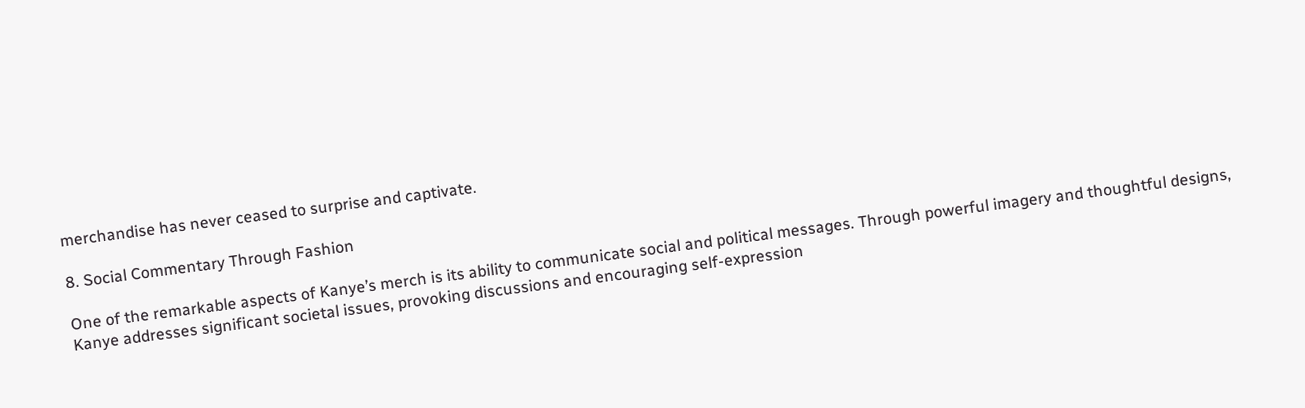merchandise has never ceased to surprise and captivate.

8. Social Commentary Through Fashion

One of the remarkable aspects of Kanye’s merch is its ability to communicate social and political messages. Through powerful imagery and thoughtful designs, Kanye addresses significant societal issues, provoking discussions and encouraging self-expression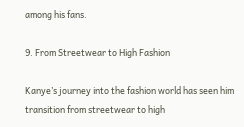among his fans.

9. From Streetwear to High Fashion

Kanye’s journey into the fashion world has seen him transition from streetwear to high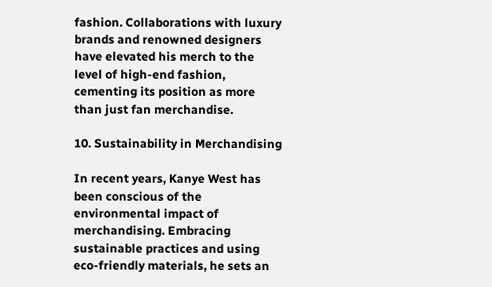fashion. Collaborations with luxury brands and renowned designers have elevated his merch to the level of high-end fashion, cementing its position as more than just fan merchandise.

10. Sustainability in Merchandising

In recent years, Kanye West has been conscious of the environmental impact of merchandising. Embracing sustainable practices and using eco-friendly materials, he sets an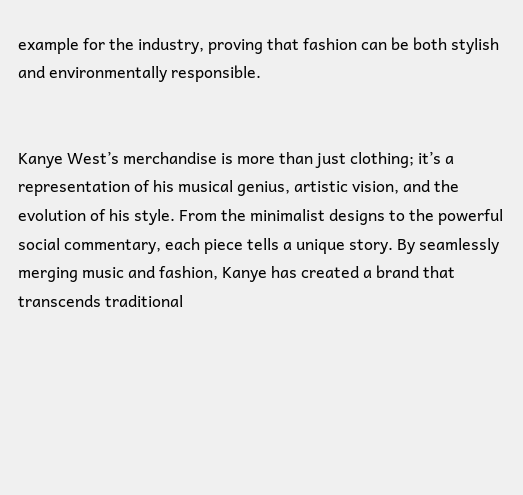example for the industry, proving that fashion can be both stylish and environmentally responsible.


Kanye West’s merchandise is more than just clothing; it’s a representation of his musical genius, artistic vision, and the evolution of his style. From the minimalist designs to the powerful social commentary, each piece tells a unique story. By seamlessly merging music and fashion, Kanye has created a brand that transcends traditional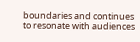boundaries and continues to resonate with audiences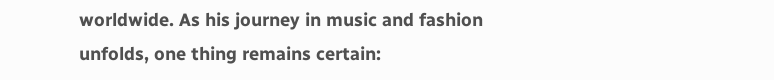worldwide. As his journey in music and fashion unfolds, one thing remains certain: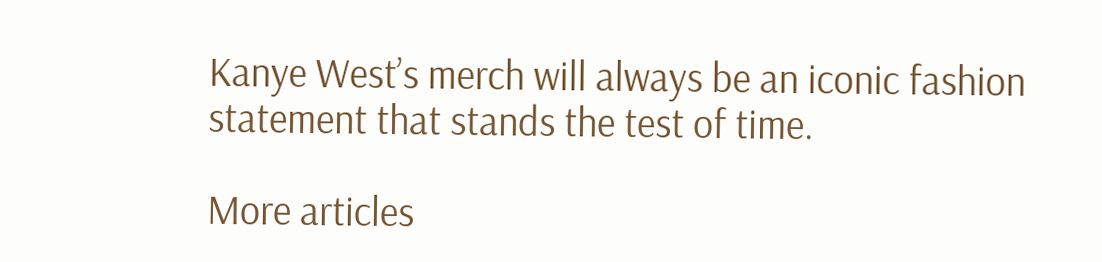Kanye West’s merch will always be an iconic fashion statement that stands the test of time.

More articles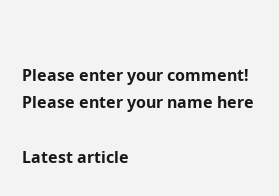Please enter your comment!
Please enter your name here

Latest article